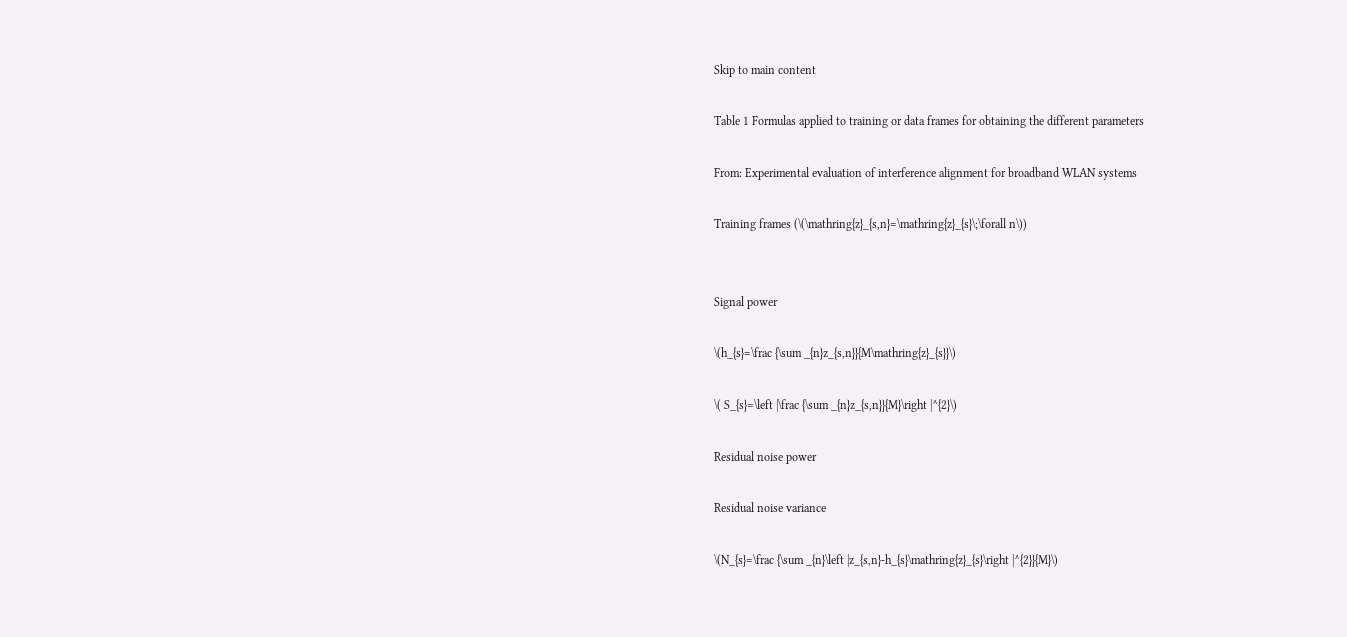Skip to main content

Table 1 Formulas applied to training or data frames for obtaining the different parameters

From: Experimental evaluation of interference alignment for broadband WLAN systems

Training frames (\(\mathring{z}_{s,n}=\mathring{z}_{s}\;\forall n\))


Signal power

\(h_{s}=\frac {\sum _{n}z_{s,n}}{M\mathring{z}_{s}}\)

\( S_{s}=\left |\frac {\sum _{n}z_{s,n}}{M}\right |^{2}\)

Residual noise power

Residual noise variance

\(N_{s}=\frac {\sum _{n}\left |z_{s,n}-h_{s}\mathring{z}_{s}\right |^{2}}{M}\)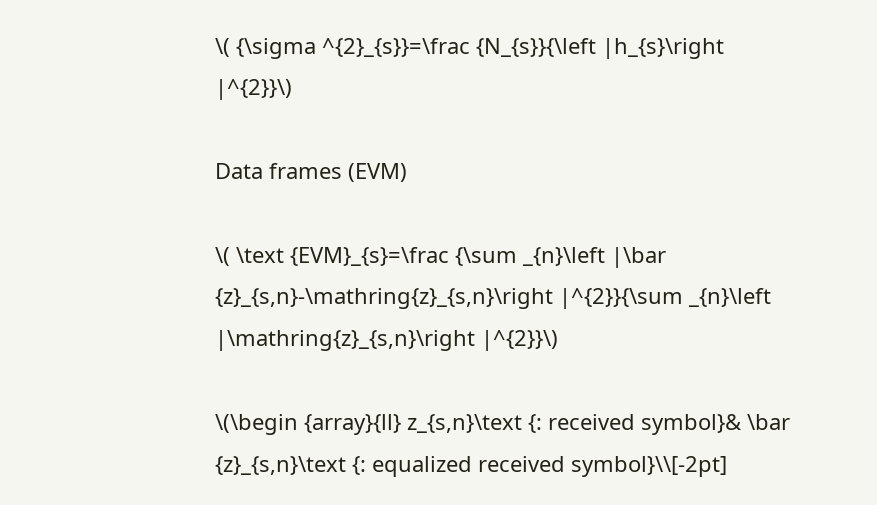\( {\sigma ^{2}_{s}}=\frac {N_{s}}{\left |h_{s}\right |^{2}}\)

Data frames (EVM)

\( \text {EVM}_{s}=\frac {\sum _{n}\left |\bar {z}_{s,n}-\mathring{z}_{s,n}\right |^{2}}{\sum _{n}\left |\mathring{z}_{s,n}\right |^{2}}\)

\(\begin {array}{ll} z_{s,n}\text {: received symbol}& \bar {z}_{s,n}\text {: equalized received symbol}\\[-2pt]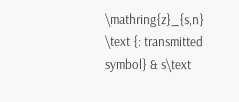\mathring{z}_{s,n} \text {: transmitted symbol} & s\text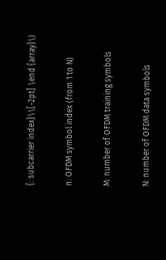{: subcarrier index}\\[-2pt] \end {array}\)

n: OFDM symbol index (from 1 to N)

M: number of OFDM training symbols

N: number of OFDM data symbols